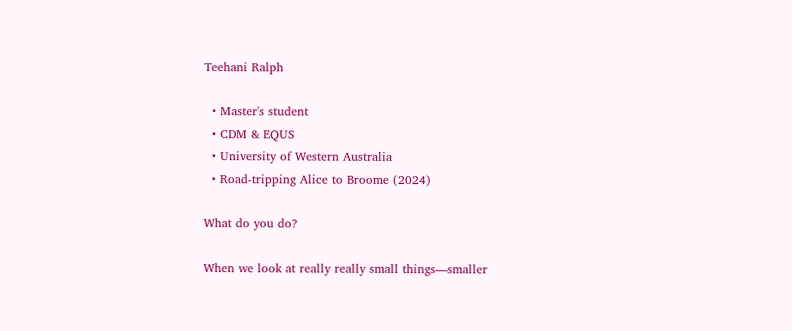Teehani Ralph

  • Master's student
  • CDM & EQUS
  • University of Western Australia
  • Road-tripping Alice to Broome (2024)

What do you do?

When we look at really really small things—smaller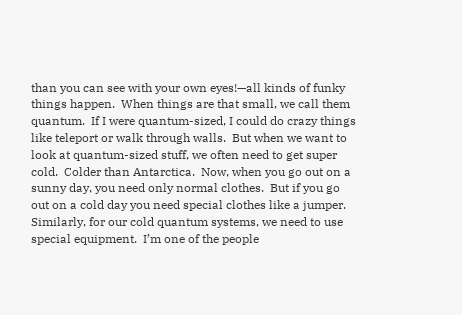than you can see with your own eyes!—all kinds of funky things happen.  When things are that small, we call them quantum.  If I were quantum-sized, I could do crazy things like teleport or walk through walls.  But when we want to look at quantum-sized stuff, we often need to get super cold.  Colder than Antarctica.  Now, when you go out on a sunny day, you need only normal clothes.  But if you go out on a cold day you need special clothes like a jumper.  Similarly, for our cold quantum systems, we need to use special equipment.  I’m one of the people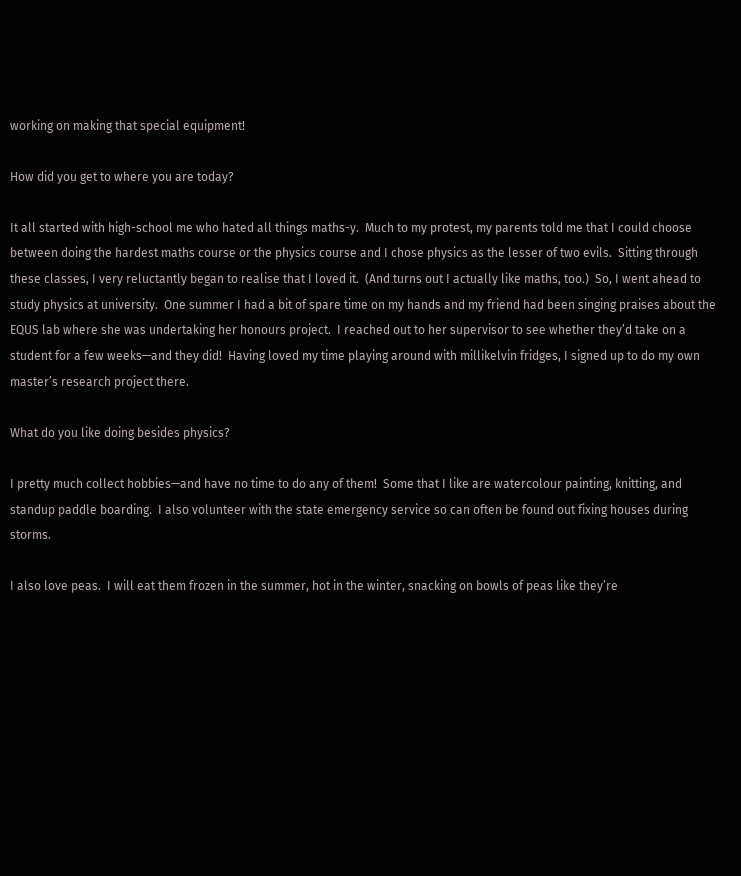working on making that special equipment!

How did you get to where you are today?

It all started with high-school me who hated all things maths-y.  Much to my protest, my parents told me that I could choose between doing the hardest maths course or the physics course and I chose physics as the lesser of two evils.  Sitting through these classes, I very reluctantly began to realise that I loved it.  (And turns out I actually like maths, too.)  So, I went ahead to study physics at university.  One summer I had a bit of spare time on my hands and my friend had been singing praises about the EQUS lab where she was undertaking her honours project.  I reached out to her supervisor to see whether they’d take on a student for a few weeks—and they did!  Having loved my time playing around with millikelvin fridges, I signed up to do my own master’s research project there.

What do you like doing besides physics?

I pretty much collect hobbies—and have no time to do any of them!  Some that I like are watercolour painting, knitting, and standup paddle boarding.  I also volunteer with the state emergency service so can often be found out fixing houses during storms.

I also love peas.  I will eat them frozen in the summer, hot in the winter, snacking on bowls of peas like they’re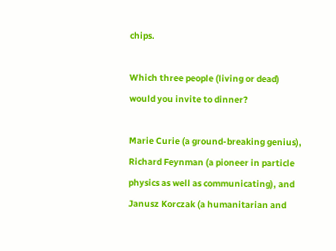chips.

Which three people (living or dead) would you invite to dinner?

Marie Curie (a ground-breaking genius), Richard Feynman (a pioneer in particle physics as well as communicating), and Janusz Korczak (a humanitarian and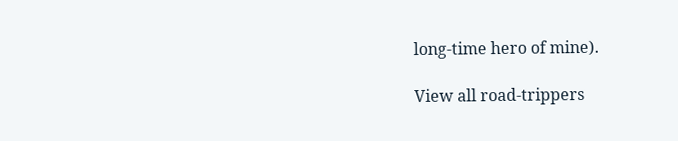long-time hero of mine).

View all road-trippers